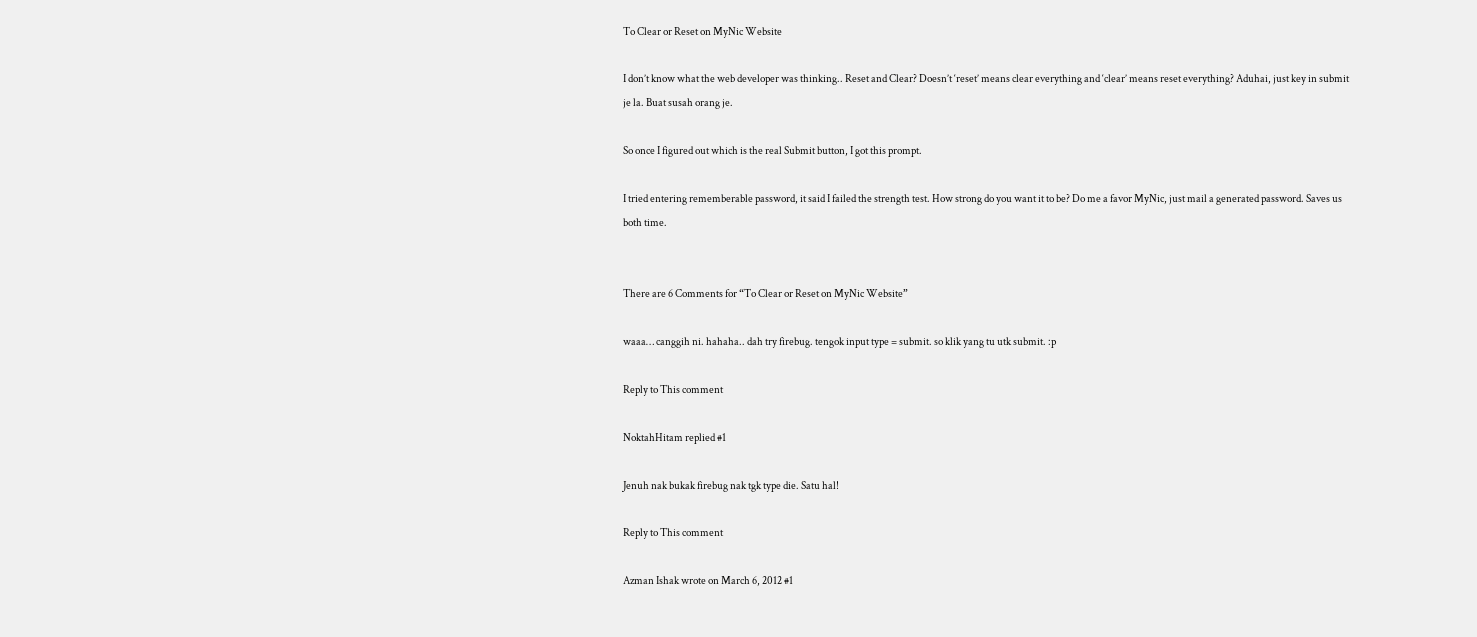To Clear or Reset on MyNic Website

I don’t know what the web developer was thinking.. Reset and Clear? Doesn’t ‘reset’ means clear everything and ‘clear’ means reset everything? Aduhai, just key in submit je la. Buat susah orang je.

So once I figured out which is the real Submit button, I got this prompt.

I tried entering rememberable password, it said I failed the strength test. How strong do you want it to be? Do me a favor MyNic, just mail a generated password. Saves us both time.


There are 6 Comments for “To Clear or Reset on MyNic Website”

waaa… canggih ni. hahaha.. dah try firebug. tengok input type = submit. so klik yang tu utk submit. :p

Reply to This comment

NoktahHitam replied #1

Jenuh nak bukak firebug nak tgk type die. Satu hal!

Reply to This comment

Azman Ishak wrote on March 6, 2012 #1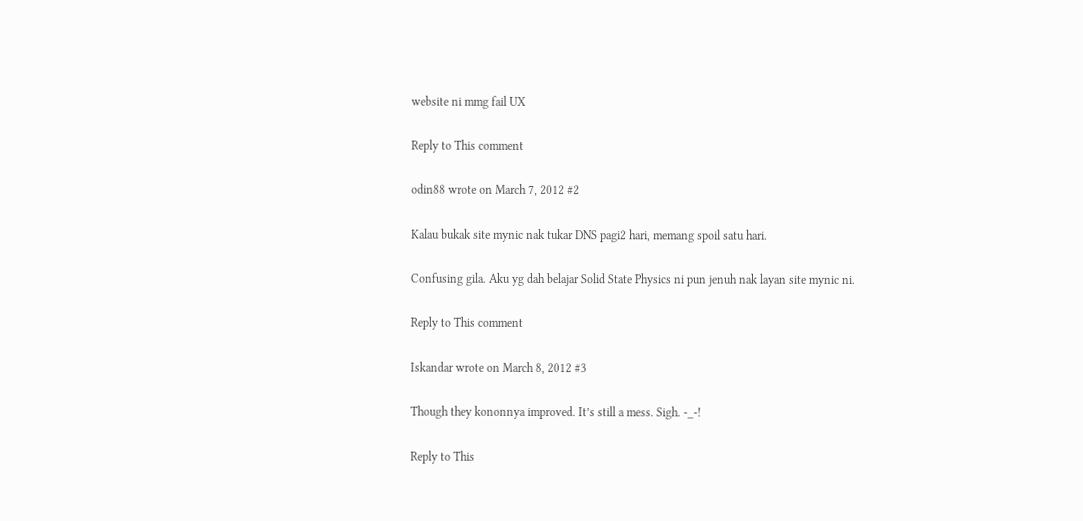website ni mmg fail UX

Reply to This comment

odin88 wrote on March 7, 2012 #2

Kalau bukak site mynic nak tukar DNS pagi2 hari, memang spoil satu hari.

Confusing gila. Aku yg dah belajar Solid State Physics ni pun jenuh nak layan site mynic ni.

Reply to This comment

Iskandar wrote on March 8, 2012 #3

Though they kononnya improved. It’s still a mess. Sigh. -_-!

Reply to This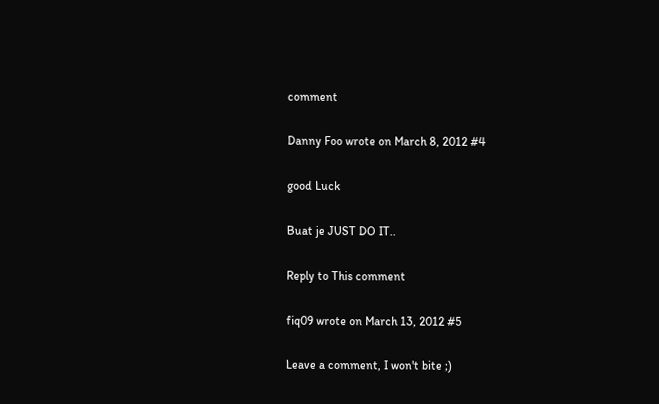comment

Danny Foo wrote on March 8, 2012 #4

good Luck

Buat je JUST DO IT..

Reply to This comment

fiq09 wrote on March 13, 2012 #5

Leave a comment, I won't bite ;)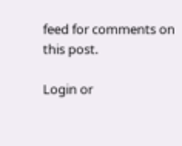feed for comments on this post.

Login or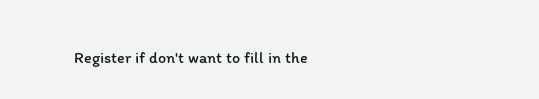Register if don't want to fill in the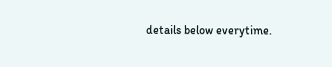details below everytime.